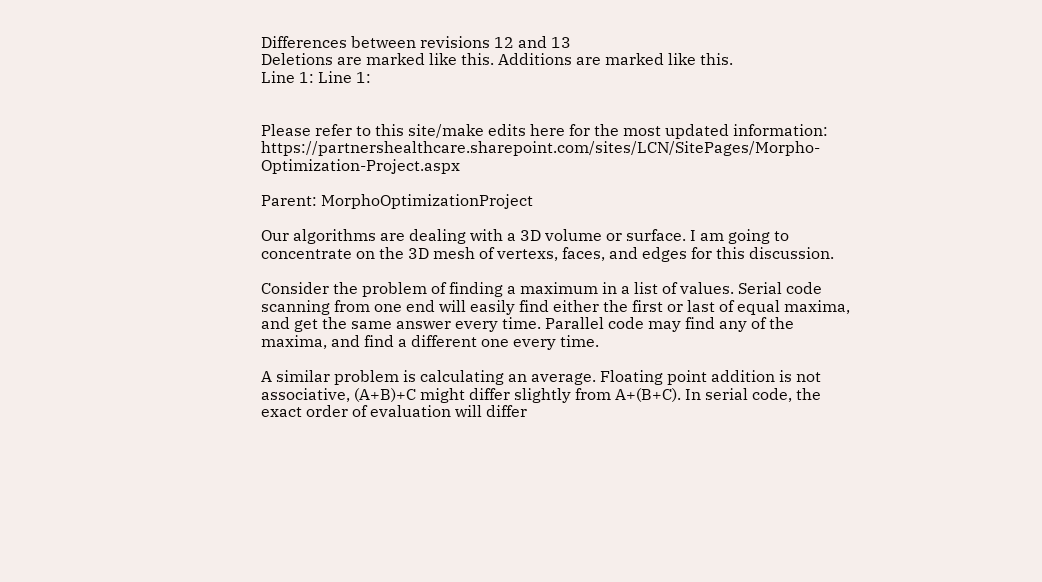Differences between revisions 12 and 13
Deletions are marked like this. Additions are marked like this.
Line 1: Line 1:


Please refer to this site/make edits here for the most updated information: https://partnershealthcare.sharepoint.com/sites/LCN/SitePages/Morpho-Optimization-Project.aspx

Parent: MorphoOptimizationProject

Our algorithms are dealing with a 3D volume or surface. I am going to concentrate on the 3D mesh of vertexs, faces, and edges for this discussion.

Consider the problem of finding a maximum in a list of values. Serial code scanning from one end will easily find either the first or last of equal maxima, and get the same answer every time. Parallel code may find any of the maxima, and find a different one every time.

A similar problem is calculating an average. Floating point addition is not associative, (A+B)+C might differ slightly from A+(B+C). In serial code, the exact order of evaluation will differ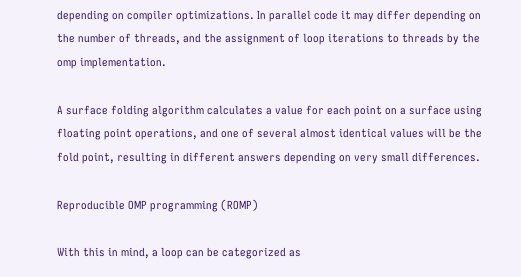depending on compiler optimizations. In parallel code it may differ depending on the number of threads, and the assignment of loop iterations to threads by the omp implementation.

A surface folding algorithm calculates a value for each point on a surface using floating point operations, and one of several almost identical values will be the fold point, resulting in different answers depending on very small differences.

Reproducible OMP programming (ROMP)

With this in mind, a loop can be categorized as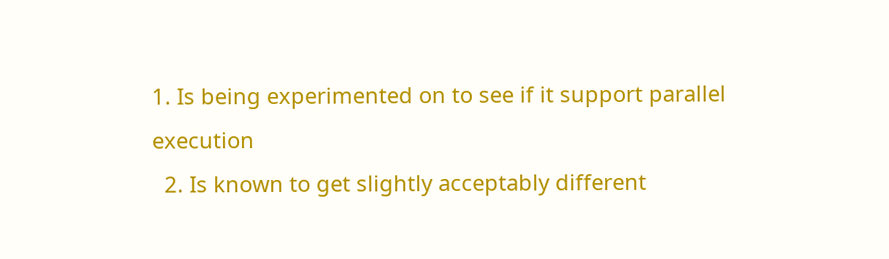1. Is being experimented on to see if it support parallel execution
  2. Is known to get slightly acceptably different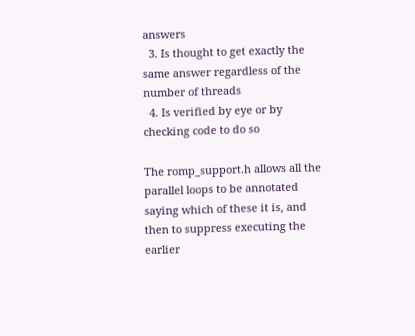answers
  3. Is thought to get exactly the same answer regardless of the number of threads
  4. Is verified by eye or by checking code to do so

The romp_support.h allows all the parallel loops to be annotated saying which of these it is, and then to suppress executing the earlier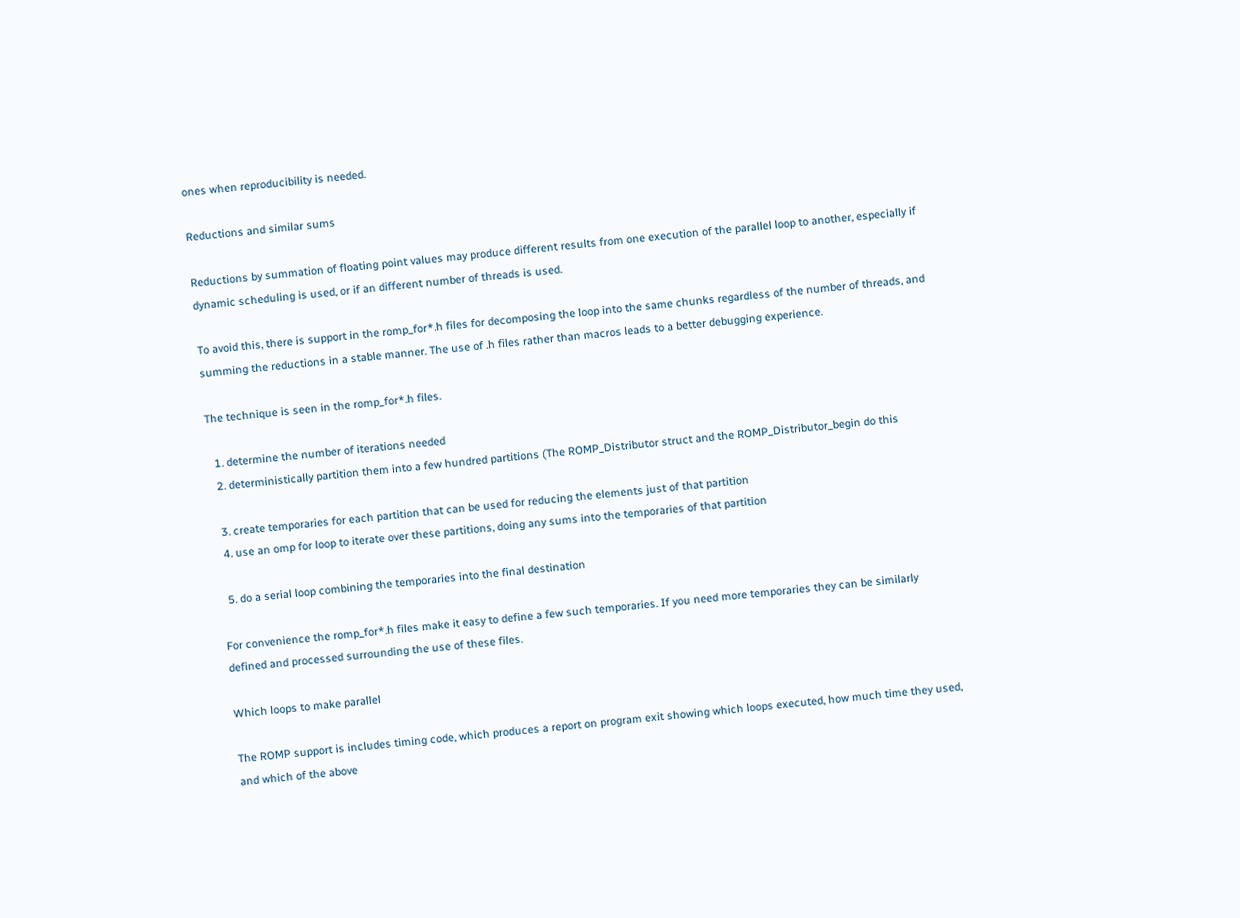ones when reproducibility is needed.

Reductions and similar sums

Reductions by summation of floating point values may produce different results from one execution of the parallel loop to another, especially if dynamic scheduling is used, or if an different number of threads is used.

To avoid this, there is support in the romp_for*.h files for decomposing the loop into the same chunks regardless of the number of threads, and summing the reductions in a stable manner. The use of .h files rather than macros leads to a better debugging experience.

The technique is seen in the romp_for*.h files.

  1. determine the number of iterations needed
  2. deterministically partition them into a few hundred partitions (The ROMP_Distributor struct and the ROMP_Distributor_begin do this

  3. create temporaries for each partition that can be used for reducing the elements just of that partition
  4. use an omp for loop to iterate over these partitions, doing any sums into the temporaries of that partition

  5. do a serial loop combining the temporaries into the final destination

For convenience the romp_for*.h files make it easy to define a few such temporaries. If you need more temporaries they can be similarly defined and processed surrounding the use of these files.

Which loops to make parallel

The ROMP support is includes timing code, which produces a report on program exit showing which loops executed, how much time they used, and which of the above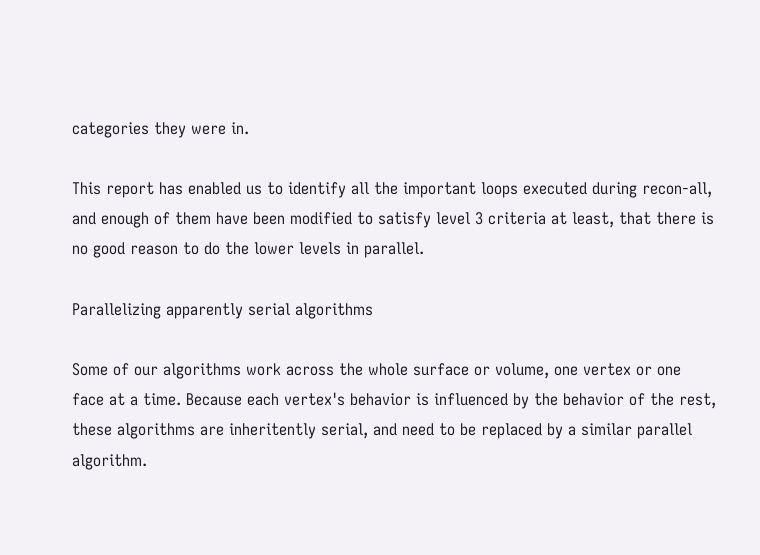categories they were in.

This report has enabled us to identify all the important loops executed during recon-all, and enough of them have been modified to satisfy level 3 criteria at least, that there is no good reason to do the lower levels in parallel.

Parallelizing apparently serial algorithms

Some of our algorithms work across the whole surface or volume, one vertex or one face at a time. Because each vertex's behavior is influenced by the behavior of the rest, these algorithms are inheritently serial, and need to be replaced by a similar parallel algorithm.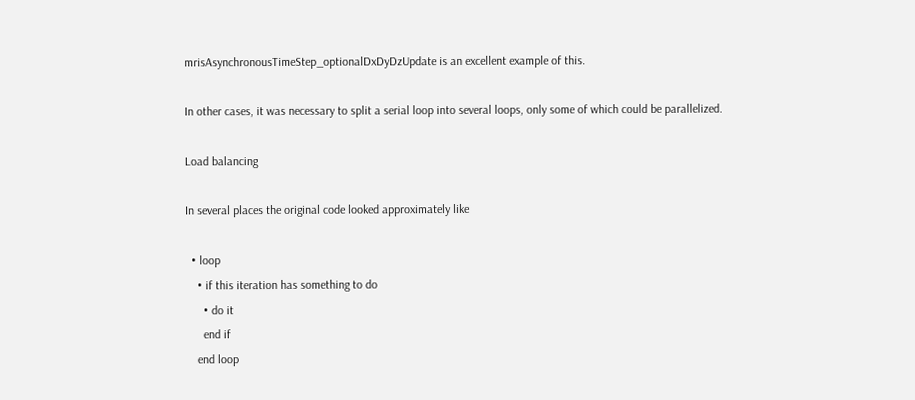mrisAsynchronousTimeStep_optionalDxDyDzUpdate is an excellent example of this.

In other cases, it was necessary to split a serial loop into several loops, only some of which could be parallelized.

Load balancing

In several places the original code looked approximately like

  • loop
    • if this iteration has something to do
      • do it
      end if
    end loop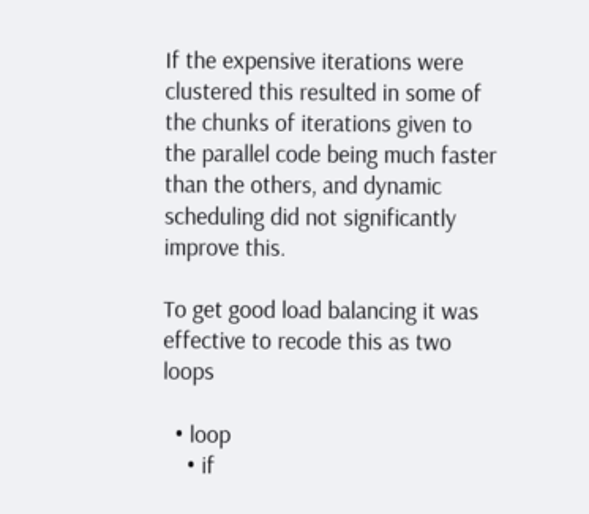If the expensive iterations were clustered this resulted in some of the chunks of iterations given to the parallel code being much faster than the others, and dynamic scheduling did not significantly improve this.

To get good load balancing it was effective to recode this as two loops

  • loop
    • if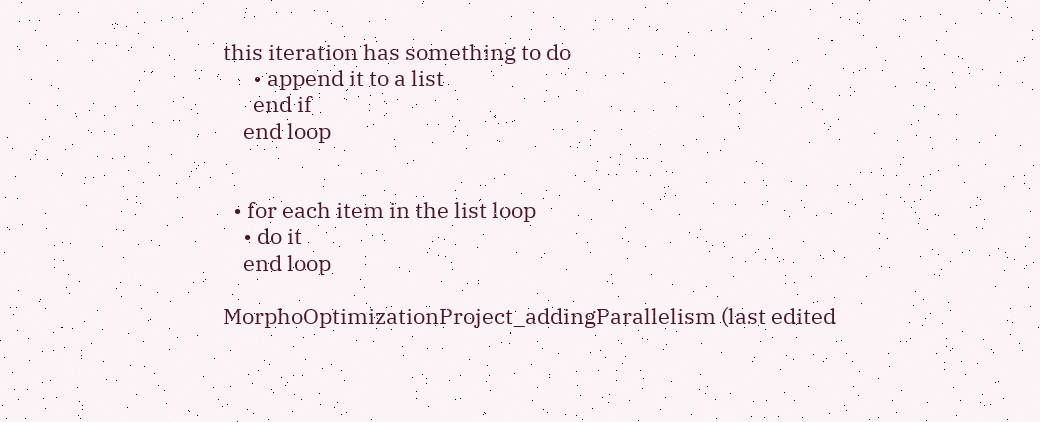this iteration has something to do
      • append it to a list
      end if
    end loop


  • for each item in the list loop
    • do it
    end loop

MorphoOptimizationProject_addingParallelism (last edited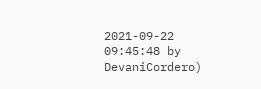2021-09-22 09:45:48 by DevaniCordero)